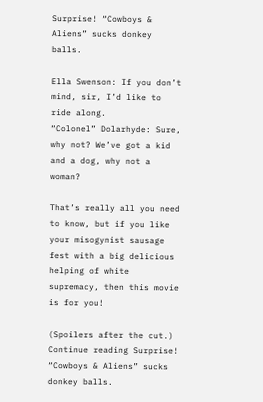Surprise! “Cowboys & Aliens” sucks donkey balls.

Ella Swenson: If you don’t mind, sir, I’d like to ride along.
“Colonel” Dolarhyde: Sure, why not? We’ve got a kid and a dog, why not a woman?

That’s really all you need to know, but if you like your misogynist sausage fest with a big delicious helping of white supremacy, then this movie is for you!

(Spoilers after the cut.) Continue reading Surprise! “Cowboys & Aliens” sucks donkey balls.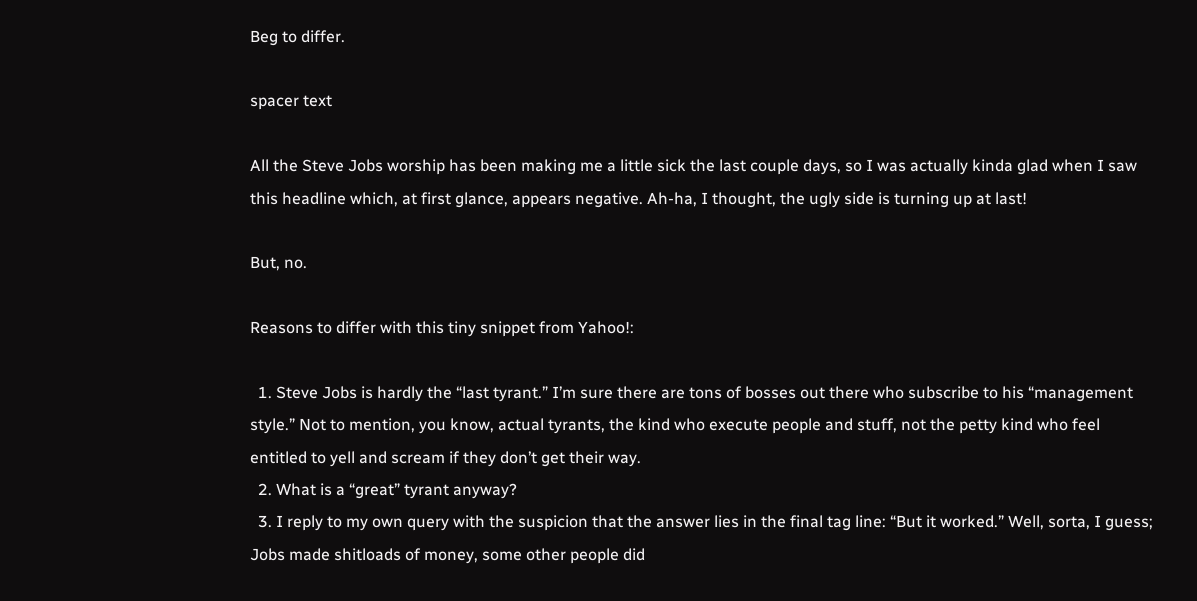Beg to differ.

spacer text

All the Steve Jobs worship has been making me a little sick the last couple days, so I was actually kinda glad when I saw this headline which, at first glance, appears negative. Ah-ha, I thought, the ugly side is turning up at last!

But, no.

Reasons to differ with this tiny snippet from Yahoo!:

  1. Steve Jobs is hardly the “last tyrant.” I’m sure there are tons of bosses out there who subscribe to his “management style.” Not to mention, you know, actual tyrants, the kind who execute people and stuff, not the petty kind who feel entitled to yell and scream if they don’t get their way.
  2. What is a “great” tyrant anyway?
  3. I reply to my own query with the suspicion that the answer lies in the final tag line: “But it worked.” Well, sorta, I guess; Jobs made shitloads of money, some other people did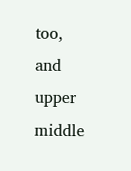too, and upper middle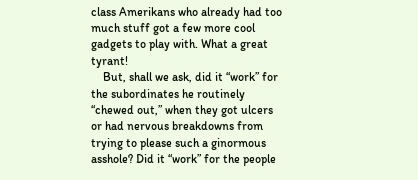class Amerikans who already had too much stuff got a few more cool gadgets to play with. What a great tyrant!
    But, shall we ask, did it “work” for the subordinates he routinely “chewed out,” when they got ulcers or had nervous breakdowns from trying to please such a ginormous asshole? Did it “work” for the people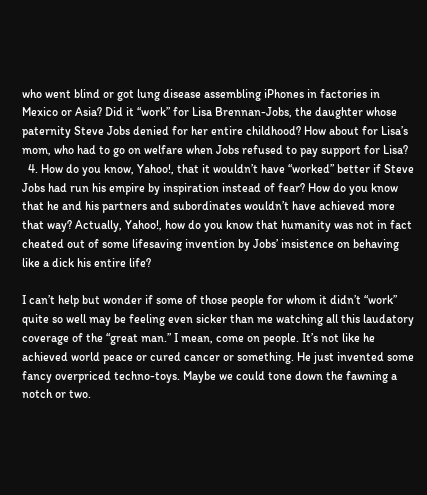who went blind or got lung disease assembling iPhones in factories in Mexico or Asia? Did it “work” for Lisa Brennan-Jobs, the daughter whose paternity Steve Jobs denied for her entire childhood? How about for Lisa’s mom, who had to go on welfare when Jobs refused to pay support for Lisa?
  4. How do you know, Yahoo!, that it wouldn’t have “worked” better if Steve Jobs had run his empire by inspiration instead of fear? How do you know that he and his partners and subordinates wouldn’t have achieved more that way? Actually, Yahoo!, how do you know that humanity was not in fact cheated out of some lifesaving invention by Jobs’ insistence on behaving like a dick his entire life?

I can’t help but wonder if some of those people for whom it didn’t “work” quite so well may be feeling even sicker than me watching all this laudatory coverage of the “great man.” I mean, come on people. It’s not like he achieved world peace or cured cancer or something. He just invented some fancy overpriced techno-toys. Maybe we could tone down the fawning a notch or two.